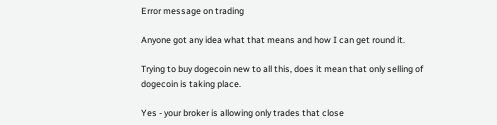Error message on trading

Anyone got any idea what that means and how I can get round it.

Trying to buy dogecoin new to all this, does it mean that only selling of dogecoin is taking place.

Yes - your broker is allowing only trades that close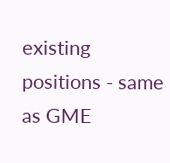existing positions - same as GME